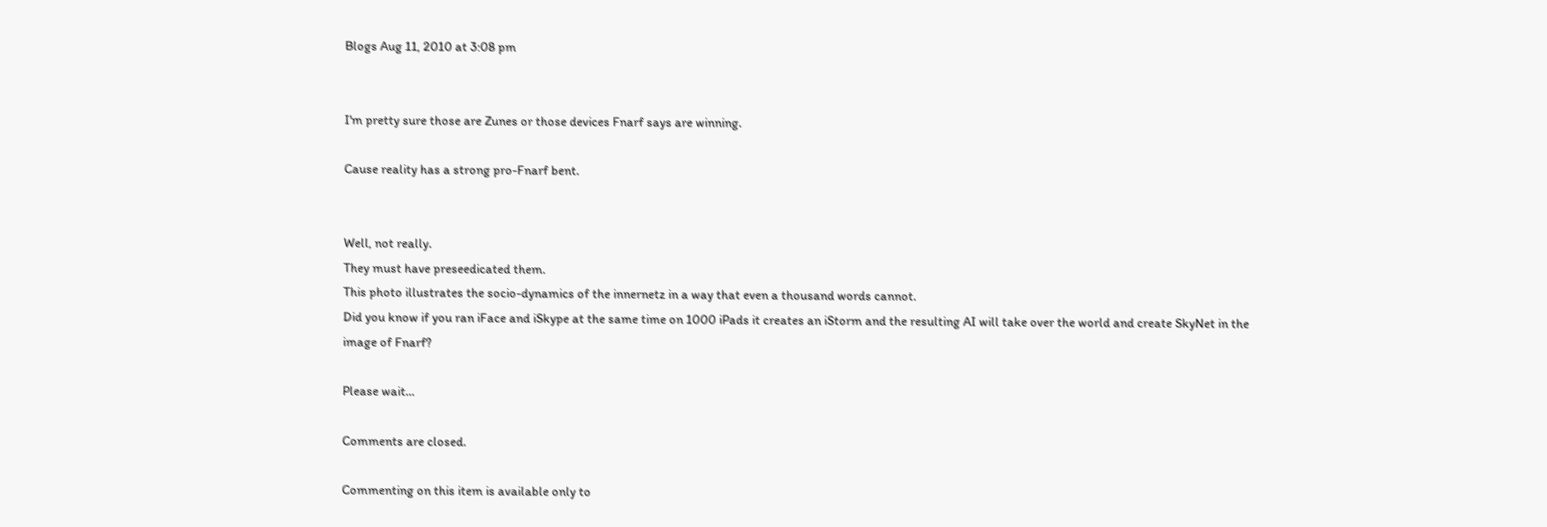Blogs Aug 11, 2010 at 3:08 pm


I'm pretty sure those are Zunes or those devices Fnarf says are winning.

Cause reality has a strong pro-Fnarf bent.


Well, not really.
They must have preseedicated them.
This photo illustrates the socio-dynamics of the innernetz in a way that even a thousand words cannot.
Did you know if you ran iFace and iSkype at the same time on 1000 iPads it creates an iStorm and the resulting AI will take over the world and create SkyNet in the image of Fnarf?

Please wait...

Comments are closed.

Commenting on this item is available only to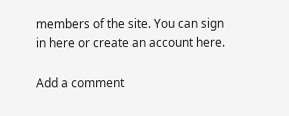members of the site. You can sign in here or create an account here.

Add a comment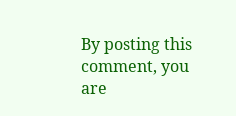By posting this comment, you are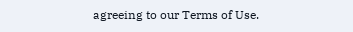agreeing to our Terms of Use.